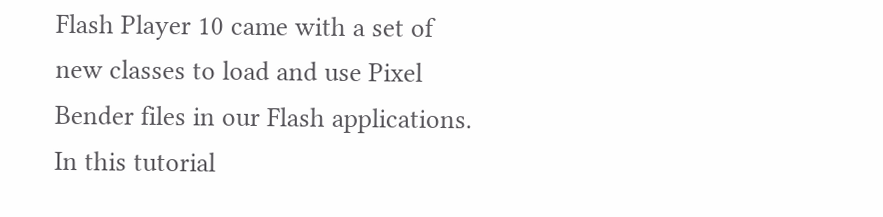Flash Player 10 came with a set of new classes to load and use Pixel Bender files in our Flash applications. In this tutorial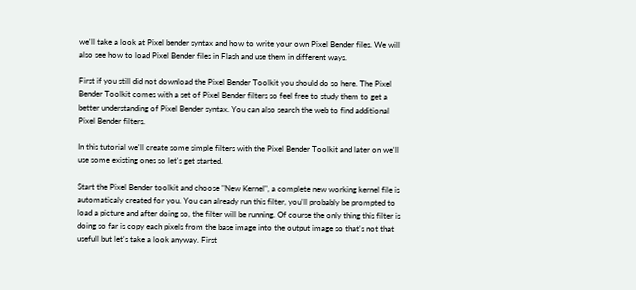we'll take a look at Pixel bender syntax and how to write your own Pixel Bender files. We will also see how to load Pixel Bender files in Flash and use them in different ways.

First if you still did not download the Pixel Bender Toolkit you should do so here. The Pixel Bender Toolkit comes with a set of Pixel Bender filters so feel free to study them to get a better understanding of Pixel Bender syntax. You can also search the web to find additional Pixel Bender filters.

In this tutorial we'll create some simple filters with the Pixel Bender Toolkit and later on we'll use some existing ones so let's get started.

Start the Pixel Bender toolkit and choose "New Kernel", a complete new working kernel file is automaticaly created for you. You can already run this filter, you'll probably be prompted to load a picture and after doing so, the filter will be running. Of course the only thing this filter is doing so far is copy each pixels from the base image into the output image so that's not that usefull but let's take a look anyway. First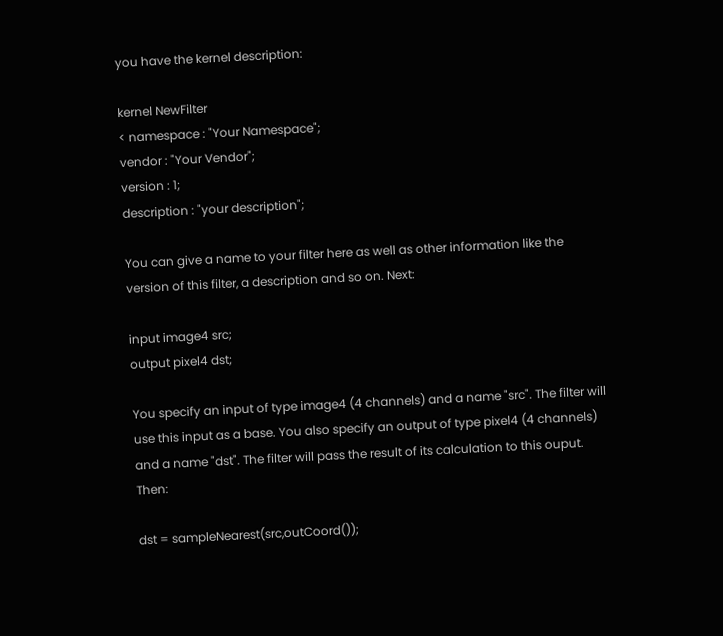you have the kernel description:

kernel NewFilter
< namespace : "Your Namespace";
vendor : "Your Vendor";
version : 1;
description : "your description";

You can give a name to your filter here as well as other information like the version of this filter, a description and so on. Next:

input image4 src;
output pixel4 dst;

You specify an input of type image4 (4 channels) and a name "src". The filter will use this input as a base. You also specify an output of type pixel4 (4 channels) and a name "dst". The filter will pass the result of its calculation to this ouput. Then:

dst = sampleNearest(src,outCoord());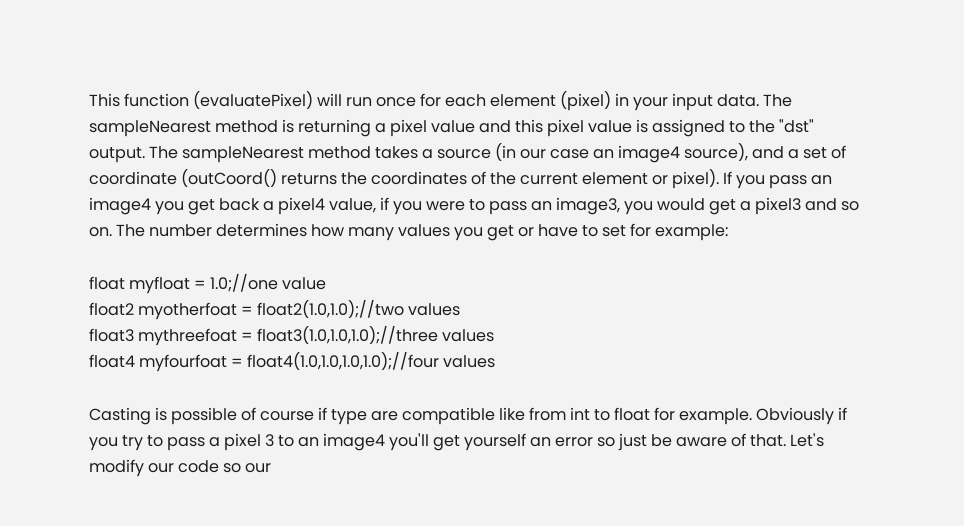This function (evaluatePixel) will run once for each element (pixel) in your input data. The sampleNearest method is returning a pixel value and this pixel value is assigned to the "dst" output. The sampleNearest method takes a source (in our case an image4 source), and a set of coordinate (outCoord() returns the coordinates of the current element or pixel). If you pass an image4 you get back a pixel4 value, if you were to pass an image3, you would get a pixel3 and so on. The number determines how many values you get or have to set for example:

float myfloat = 1.0;//one value
float2 myotherfoat = float2(1.0,1.0);//two values
float3 mythreefoat = float3(1.0,1.0,1.0);//three values
float4 myfourfoat = float4(1.0,1.0,1.0,1.0);//four values

Casting is possible of course if type are compatible like from int to float for example. Obviously if you try to pass a pixel 3 to an image4 you'll get yourself an error so just be aware of that. Let's modify our code so our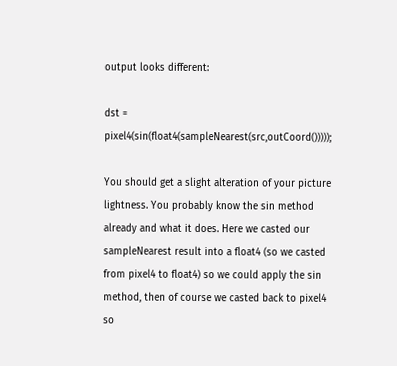output looks different:

dst = pixel4(sin(float4(sampleNearest(src,outCoord()))));

You should get a slight alteration of your picture lightness. You probably know the sin method already and what it does. Here we casted our sampleNearest result into a float4 (so we casted from pixel4 to float4) so we could apply the sin method, then of course we casted back to pixel4 so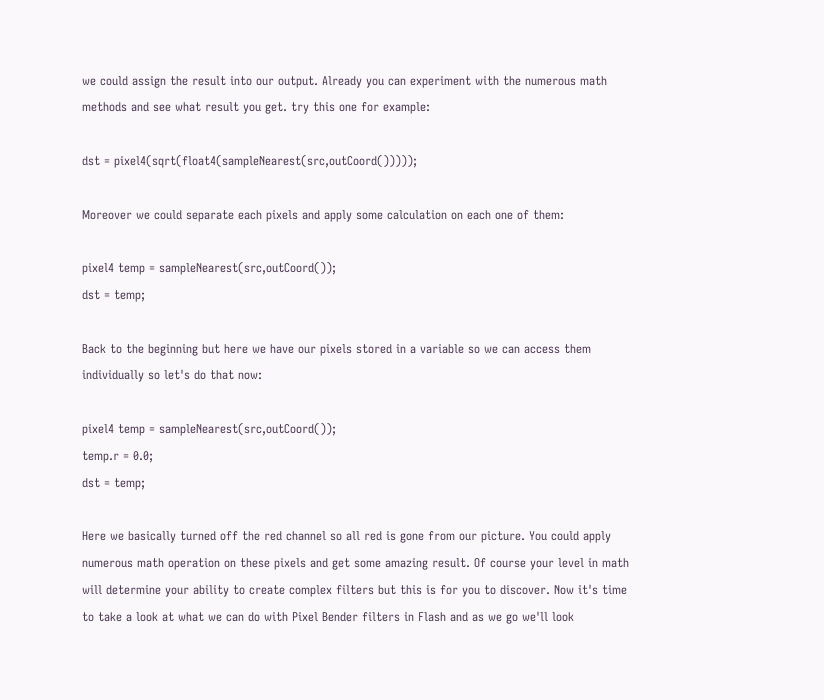we could assign the result into our output. Already you can experiment with the numerous math methods and see what result you get. try this one for example:

dst = pixel4(sqrt(float4(sampleNearest(src,outCoord()))));

Moreover we could separate each pixels and apply some calculation on each one of them:

pixel4 temp = sampleNearest(src,outCoord());
dst = temp;

Back to the beginning but here we have our pixels stored in a variable so we can access them individually so let's do that now:

pixel4 temp = sampleNearest(src,outCoord());
temp.r = 0.0;
dst = temp;

Here we basically turned off the red channel so all red is gone from our picture. You could apply numerous math operation on these pixels and get some amazing result. Of course your level in math will determine your ability to create complex filters but this is for you to discover. Now it's time to take a look at what we can do with Pixel Bender filters in Flash and as we go we'll look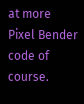at more Pixel Bender code of course.